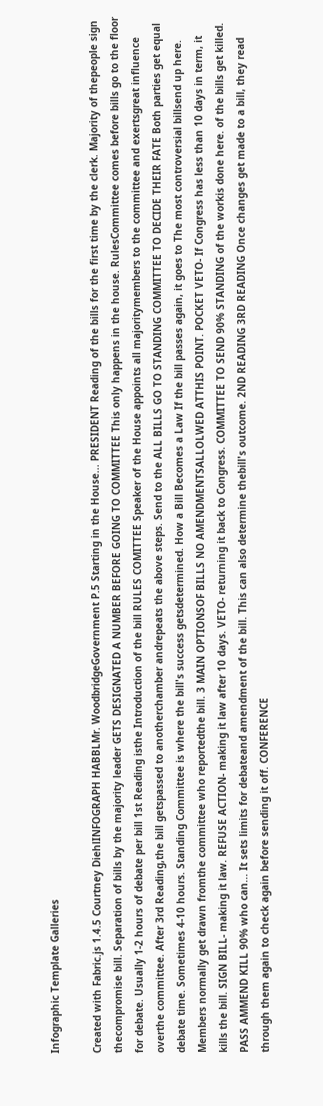Infographic Template Galleries

Created with Fabric.js 1.4.5 Courtney DiehlINFOGRAPH HABBLMr. WoodbridgeGovernment P.5 Starting in the House... PRESIDENT Reading of the bills for the first time by the clerk. Majority of thepeople sign thecompromise bill. Separation of bills by the majority leader GETS DESIGNATED A NUMBER BEFORE GOING TO COMMITTEE This only happens in the house. RulesCommittee comes before bills go to the floor for debate. Usually 1-2 hours of debate per bill 1st Reading isthe Introduction of the bill RULES COMITTEE Speaker of the House appoints all majoritymembers to the committee and exertsgreat influence overthe committee. After 3rd Reading,the bill getspassed to anotherchamber andrepeats the above steps. Send to the ALL BILLS GO TO STANDING COMMITTEE TO DECIDE THEIR FATE Both parties get equal debate time. Sometimes 4-10 hours. Standing Committee is where the bill's success getsdetermined. How a Bill Becomes a Law If the bill passes again, it goes to The most controversial billsend up here. Members normally get drawn fromthe committee who reportedthe bill. 3 MAIN OPTIONSOF BILLS NO AMENDMENTSALLOLWED ATTHIS POINT. POCKET VETO- If Congress has less than 10 days in term, it kills the bill. SIGN BILL- making it law. REFUSE ACTION- making it law after 10 days. VETO- returning it back to Congress. COMMITTEE TO SEND 90% STANDING of the workis done here. of the bills get killed. PASS AMMEND KILL 90% who can... It sets limits for debateand amendment of the bill. This can also determine thebill's outcome. 2ND READING 3RD READING Once changes get made to a bill, they read through them again to check again before sending it off. CONFERENCE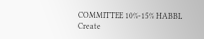COMMITTEE 10%-15% HABBL
Create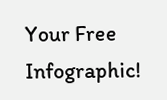Your Free Infographic!